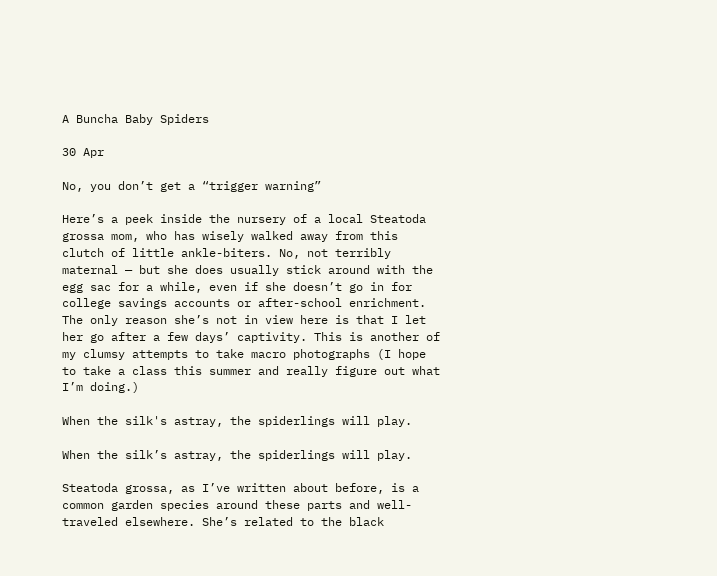A Buncha Baby Spiders

30 Apr

No, you don’t get a “trigger warning”

Here’s a peek inside the nursery of a local Steatoda grossa mom, who has wisely walked away from this clutch of little ankle-biters. No, not terribly maternal — but she does usually stick around with the egg sac for a while, even if she doesn’t go in for college savings accounts or after-school enrichment. The only reason she’s not in view here is that I let her go after a few days’ captivity. This is another of my clumsy attempts to take macro photographs (I hope to take a class this summer and really figure out what I’m doing.)

When the silk's astray, the spiderlings will play.

When the silk’s astray, the spiderlings will play.

Steatoda grossa, as I’ve written about before, is a common garden species around these parts and well-traveled elsewhere. She’s related to the black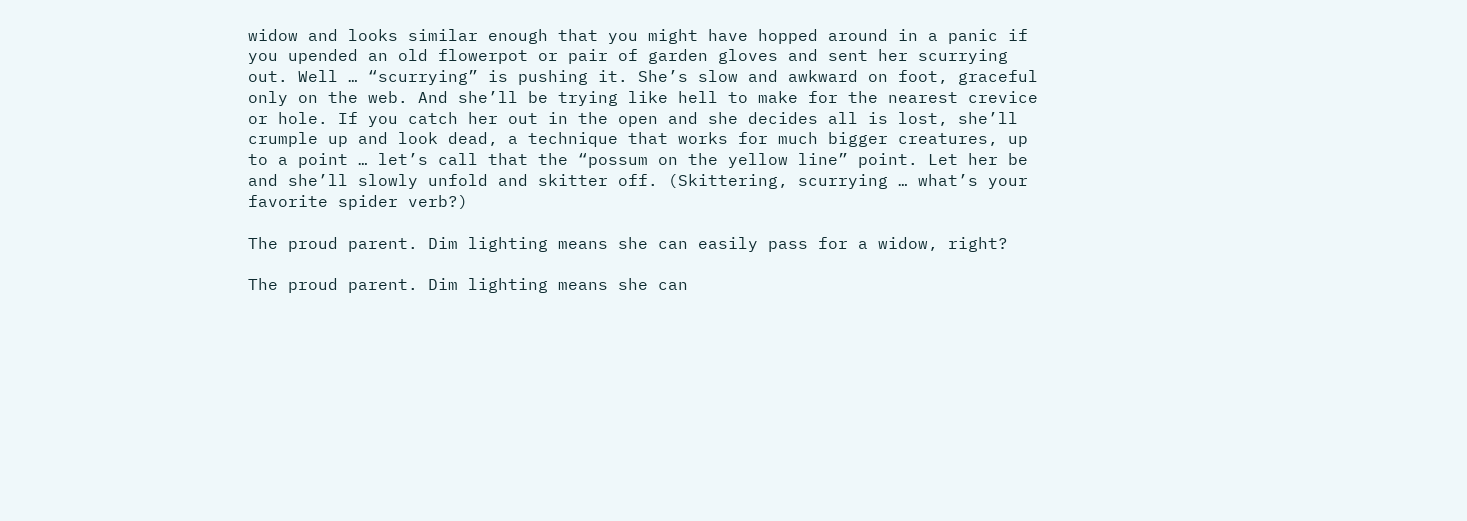widow and looks similar enough that you might have hopped around in a panic if you upended an old flowerpot or pair of garden gloves and sent her scurrying out. Well … “scurrying” is pushing it. She’s slow and awkward on foot, graceful only on the web. And she’ll be trying like hell to make for the nearest crevice or hole. If you catch her out in the open and she decides all is lost, she’ll crumple up and look dead, a technique that works for much bigger creatures, up to a point … let’s call that the “possum on the yellow line” point. Let her be and she’ll slowly unfold and skitter off. (Skittering, scurrying … what’s your favorite spider verb?)

The proud parent. Dim lighting means she can easily pass for a widow, right?

The proud parent. Dim lighting means she can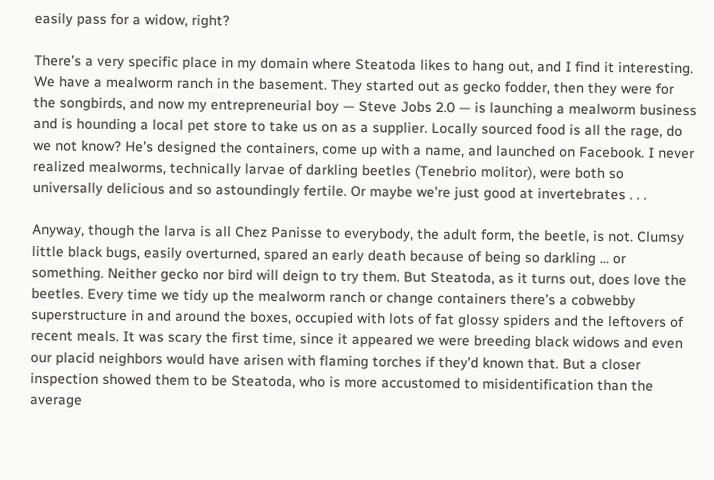easily pass for a widow, right?

There’s a very specific place in my domain where Steatoda likes to hang out, and I find it interesting. We have a mealworm ranch in the basement. They started out as gecko fodder, then they were for the songbirds, and now my entrepreneurial boy — Steve Jobs 2.0 — is launching a mealworm business and is hounding a local pet store to take us on as a supplier. Locally sourced food is all the rage, do we not know? He’s designed the containers, come up with a name, and launched on Facebook. I never realized mealworms, technically larvae of darkling beetles (Tenebrio molitor), were both so universally delicious and so astoundingly fertile. Or maybe we’re just good at invertebrates . . .

Anyway, though the larva is all Chez Panisse to everybody, the adult form, the beetle, is not. Clumsy little black bugs, easily overturned, spared an early death because of being so darkling … or something. Neither gecko nor bird will deign to try them. But Steatoda, as it turns out, does love the beetles. Every time we tidy up the mealworm ranch or change containers there’s a cobwebby superstructure in and around the boxes, occupied with lots of fat glossy spiders and the leftovers of recent meals. It was scary the first time, since it appeared we were breeding black widows and even our placid neighbors would have arisen with flaming torches if they’d known that. But a closer inspection showed them to be Steatoda, who is more accustomed to misidentification than the average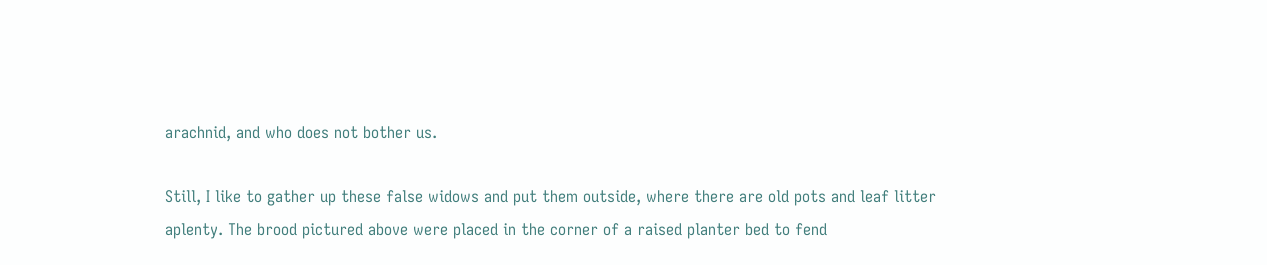arachnid, and who does not bother us.

Still, I like to gather up these false widows and put them outside, where there are old pots and leaf litter aplenty. The brood pictured above were placed in the corner of a raised planter bed to fend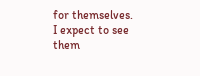for themselves. I expect to see them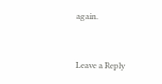again.


Leave a Reply